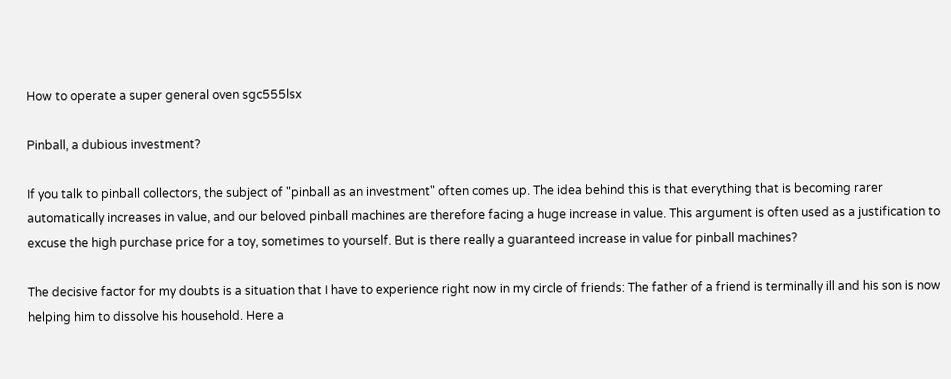How to operate a super general oven sgc555lsx

Pinball, a dubious investment?

If you talk to pinball collectors, the subject of "pinball as an investment" often comes up. The idea behind this is that everything that is becoming rarer automatically increases in value, and our beloved pinball machines are therefore facing a huge increase in value. This argument is often used as a justification to excuse the high purchase price for a toy, sometimes to yourself. But is there really a guaranteed increase in value for pinball machines?

The decisive factor for my doubts is a situation that I have to experience right now in my circle of friends: The father of a friend is terminally ill and his son is now helping him to dissolve his household. Here a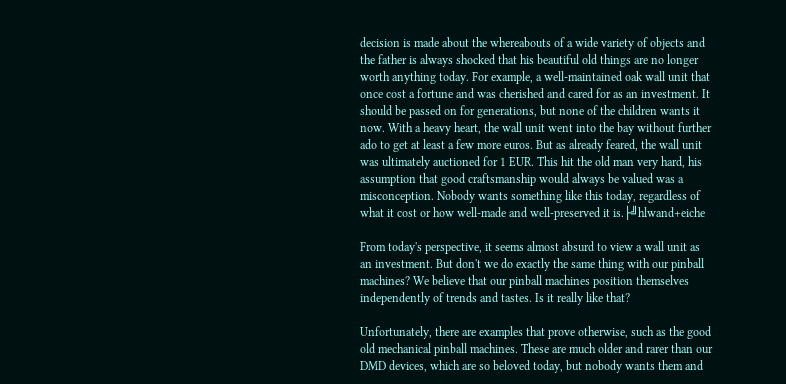decision is made about the whereabouts of a wide variety of objects and the father is always shocked that his beautiful old things are no longer worth anything today. For example, a well-maintained oak wall unit that once cost a fortune and was cherished and cared for as an investment. It should be passed on for generations, but none of the children wants it now. With a heavy heart, the wall unit went into the bay without further ado to get at least a few more euros. But as already feared, the wall unit was ultimately auctioned for 1 EUR. This hit the old man very hard, his assumption that good craftsmanship would always be valued was a misconception. Nobody wants something like this today, regardless of what it cost or how well-made and well-preserved it is.├╝hlwand+eiche

From today's perspective, it seems almost absurd to view a wall unit as an investment. But don't we do exactly the same thing with our pinball machines? We believe that our pinball machines position themselves independently of trends and tastes. Is it really like that?

Unfortunately, there are examples that prove otherwise, such as the good old mechanical pinball machines. These are much older and rarer than our DMD devices, which are so beloved today, but nobody wants them and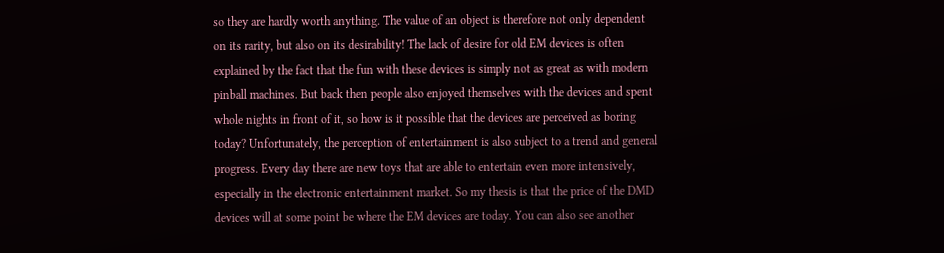so they are hardly worth anything. The value of an object is therefore not only dependent on its rarity, but also on its desirability! The lack of desire for old EM devices is often explained by the fact that the fun with these devices is simply not as great as with modern pinball machines. But back then people also enjoyed themselves with the devices and spent whole nights in front of it, so how is it possible that the devices are perceived as boring today? Unfortunately, the perception of entertainment is also subject to a trend and general progress. Every day there are new toys that are able to entertain even more intensively, especially in the electronic entertainment market. So my thesis is that the price of the DMD devices will at some point be where the EM devices are today. You can also see another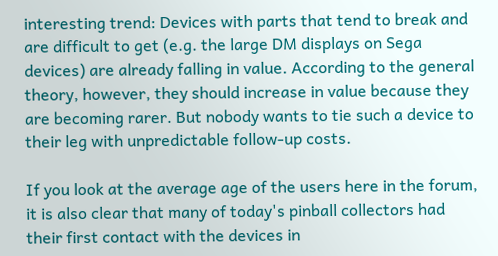interesting trend: Devices with parts that tend to break and are difficult to get (e.g. the large DM displays on Sega devices) are already falling in value. According to the general theory, however, they should increase in value because they are becoming rarer. But nobody wants to tie such a device to their leg with unpredictable follow-up costs.

If you look at the average age of the users here in the forum, it is also clear that many of today's pinball collectors had their first contact with the devices in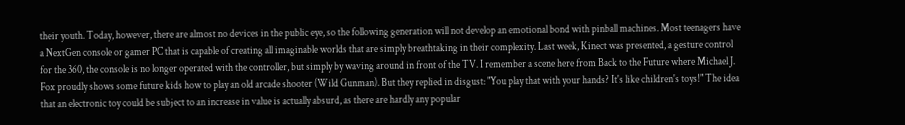their youth. Today, however, there are almost no devices in the public eye, so the following generation will not develop an emotional bond with pinball machines. Most teenagers have a NextGen console or gamer PC that is capable of creating all imaginable worlds that are simply breathtaking in their complexity. Last week, Kinect was presented, a gesture control for the 360, the console is no longer operated with the controller, but simply by waving around in front of the TV. I remember a scene here from Back to the Future where Michael J. Fox proudly shows some future kids how to play an old arcade shooter (Wild Gunman). But they replied in disgust: "You play that with your hands? It's like children's toys!" The idea that an electronic toy could be subject to an increase in value is actually absurd, as there are hardly any popular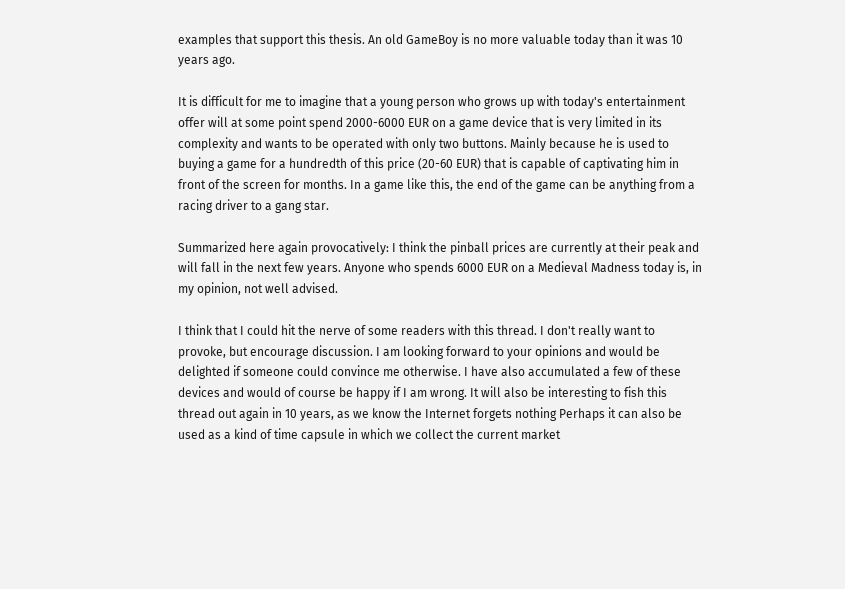examples that support this thesis. An old GameBoy is no more valuable today than it was 10 years ago.

It is difficult for me to imagine that a young person who grows up with today's entertainment offer will at some point spend 2000-6000 EUR on a game device that is very limited in its complexity and wants to be operated with only two buttons. Mainly because he is used to buying a game for a hundredth of this price (20-60 EUR) that is capable of captivating him in front of the screen for months. In a game like this, the end of the game can be anything from a racing driver to a gang star.

Summarized here again provocatively: I think the pinball prices are currently at their peak and will fall in the next few years. Anyone who spends 6000 EUR on a Medieval Madness today is, in my opinion, not well advised.

I think that I could hit the nerve of some readers with this thread. I don't really want to provoke, but encourage discussion. I am looking forward to your opinions and would be delighted if someone could convince me otherwise. I have also accumulated a few of these devices and would of course be happy if I am wrong. It will also be interesting to fish this thread out again in 10 years, as we know the Internet forgets nothing Perhaps it can also be used as a kind of time capsule in which we collect the current market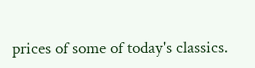prices of some of today's classics.